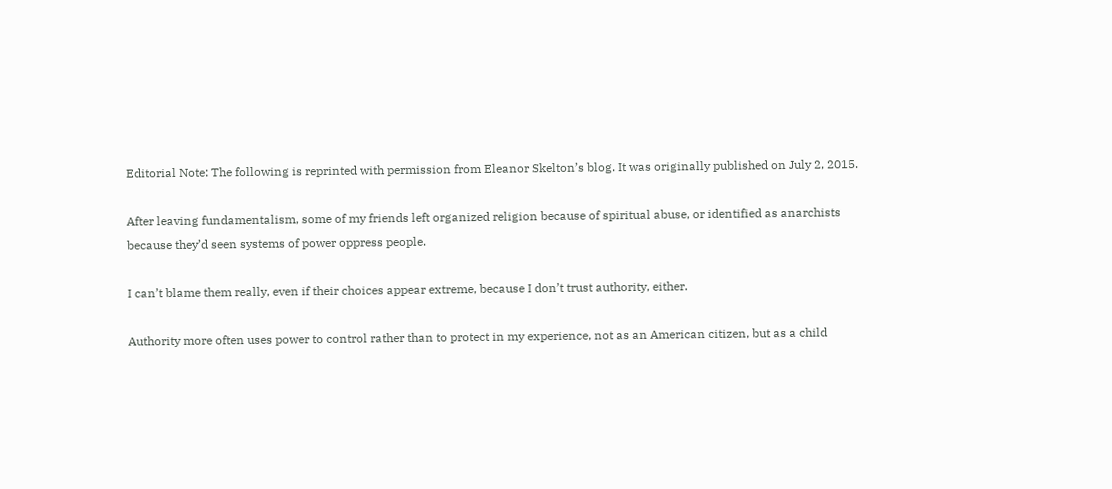Editorial Note: The following is reprinted with permission from Eleanor Skelton’s blog. It was originally published on July 2, 2015.

After leaving fundamentalism, some of my friends left organized religion because of spiritual abuse, or identified as anarchists because they’d seen systems of power oppress people.

I can’t blame them really, even if their choices appear extreme, because I don’t trust authority, either.

Authority more often uses power to control rather than to protect in my experience, not as an American citizen, but as a child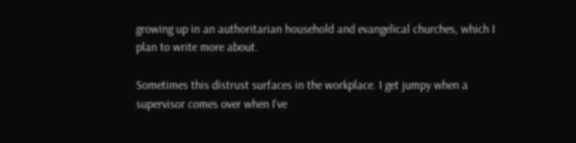growing up in an authoritarian household and evangelical churches, which I plan to write more about.

Sometimes this distrust surfaces in the workplace. I get jumpy when a supervisor comes over when I’ve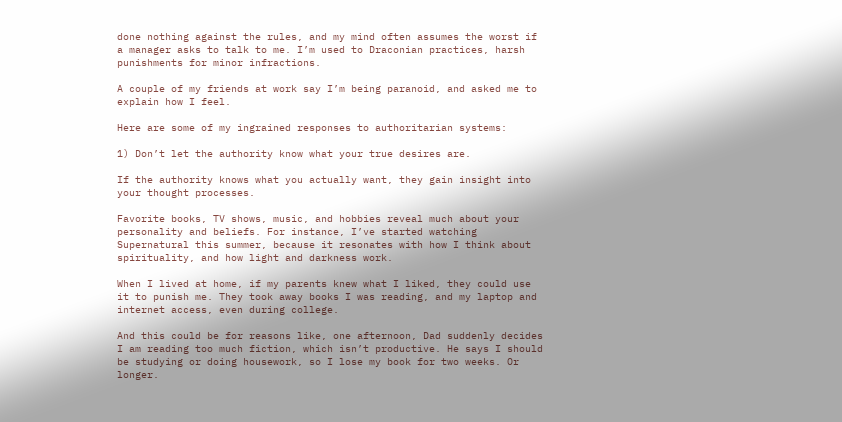done nothing against the rules, and my mind often assumes the worst if a manager asks to talk to me. I’m used to Draconian practices, harsh punishments for minor infractions.

A couple of my friends at work say I’m being paranoid, and asked me to explain how I feel.

Here are some of my ingrained responses to authoritarian systems:

1) Don’t let the authority know what your true desires are.

If the authority knows what you actually want, they gain insight into your thought processes.

Favorite books, TV shows, music, and hobbies reveal much about your personality and beliefs. For instance, I’ve started watching Supernatural this summer, because it resonates with how I think about spirituality, and how light and darkness work.

When I lived at home, if my parents knew what I liked, they could use it to punish me. They took away books I was reading, and my laptop and internet access, even during college.

And this could be for reasons like, one afternoon, Dad suddenly decides I am reading too much fiction, which isn’t productive. He says I should be studying or doing housework, so I lose my book for two weeks. Or longer.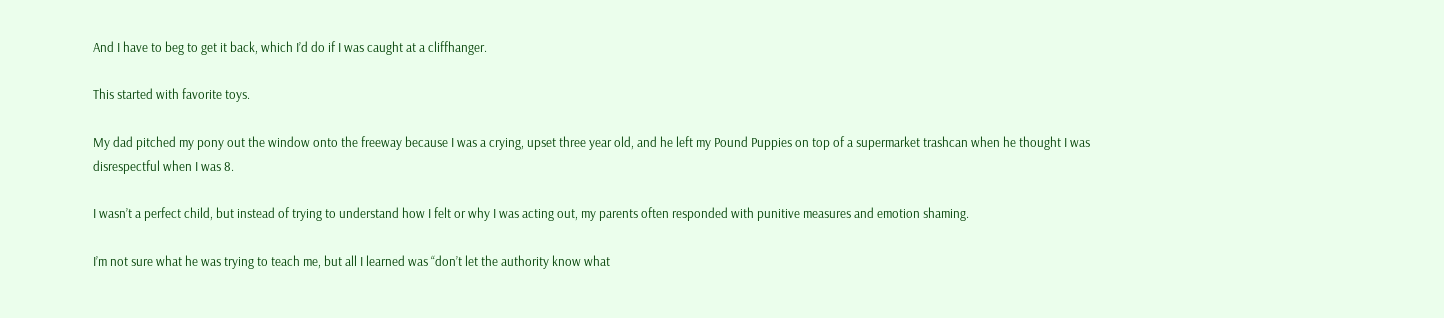And I have to beg to get it back, which I’d do if I was caught at a cliffhanger.

This started with favorite toys.

My dad pitched my pony out the window onto the freeway because I was a crying, upset three year old, and he left my Pound Puppies on top of a supermarket trashcan when he thought I was disrespectful when I was 8.

I wasn’t a perfect child, but instead of trying to understand how I felt or why I was acting out, my parents often responded with punitive measures and emotion shaming.

I’m not sure what he was trying to teach me, but all I learned was “don’t let the authority know what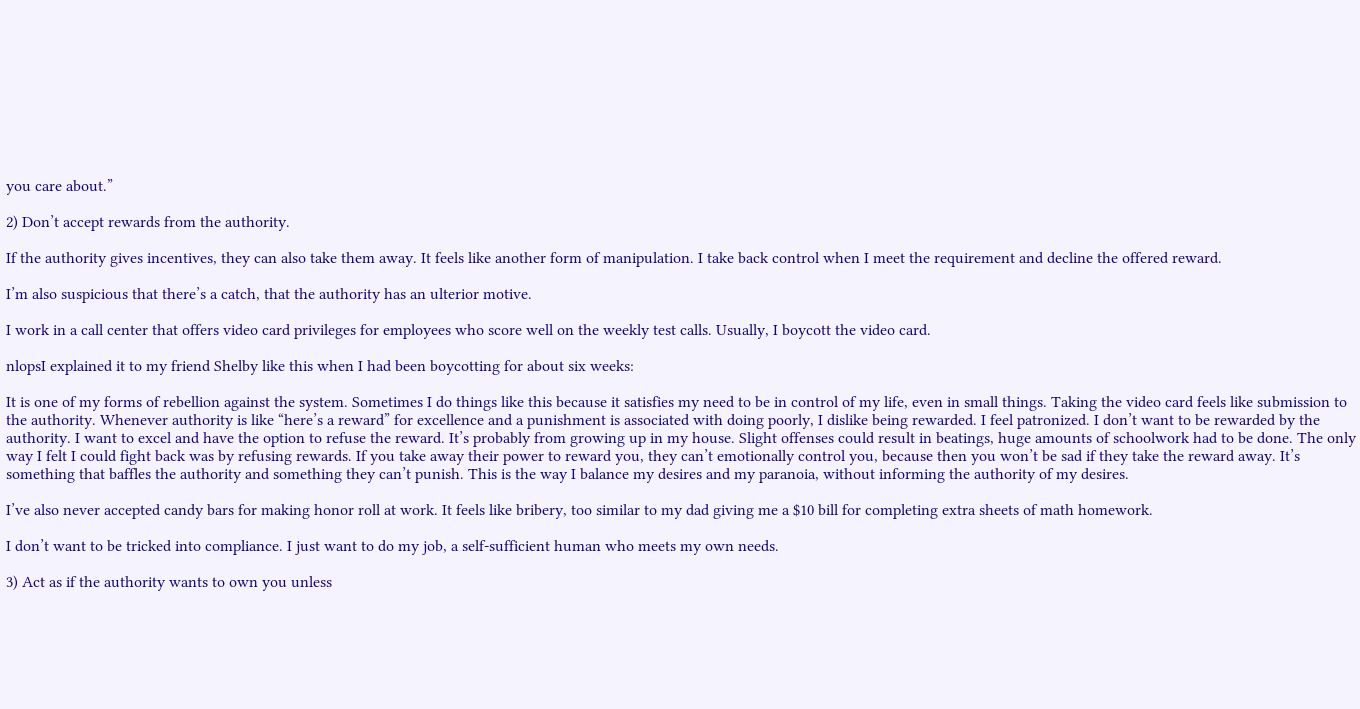you care about.”

2) Don’t accept rewards from the authority.

If the authority gives incentives, they can also take them away. It feels like another form of manipulation. I take back control when I meet the requirement and decline the offered reward.

I’m also suspicious that there’s a catch, that the authority has an ulterior motive.

I work in a call center that offers video card privileges for employees who score well on the weekly test calls. Usually, I boycott the video card.

nlopsI explained it to my friend Shelby like this when I had been boycotting for about six weeks:

It is one of my forms of rebellion against the system. Sometimes I do things like this because it satisfies my need to be in control of my life, even in small things. Taking the video card feels like submission to the authority. Whenever authority is like “here’s a reward” for excellence and a punishment is associated with doing poorly, I dislike being rewarded. I feel patronized. I don’t want to be rewarded by the authority. I want to excel and have the option to refuse the reward. It’s probably from growing up in my house. Slight offenses could result in beatings, huge amounts of schoolwork had to be done. The only way I felt I could fight back was by refusing rewards. If you take away their power to reward you, they can’t emotionally control you, because then you won’t be sad if they take the reward away. It’s something that baffles the authority and something they can’t punish. This is the way I balance my desires and my paranoia, without informing the authority of my desires.

I’ve also never accepted candy bars for making honor roll at work. It feels like bribery, too similar to my dad giving me a $10 bill for completing extra sheets of math homework.

I don’t want to be tricked into compliance. I just want to do my job, a self-sufficient human who meets my own needs.

3) Act as if the authority wants to own you unless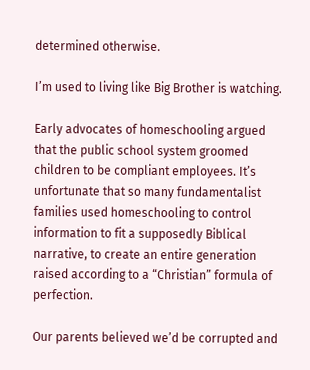determined otherwise.

I’m used to living like Big Brother is watching.

Early advocates of homeschooling argued that the public school system groomed children to be compliant employees. It’s unfortunate that so many fundamentalist families used homeschooling to control information to fit a supposedly Biblical narrative, to create an entire generation raised according to a “Christian” formula of perfection.

Our parents believed we’d be corrupted and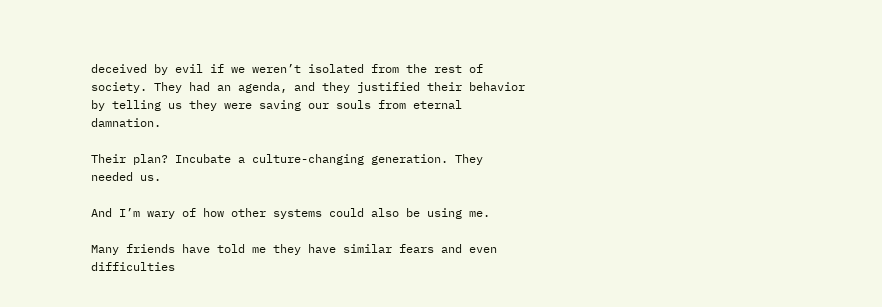deceived by evil if we weren’t isolated from the rest of society. They had an agenda, and they justified their behavior by telling us they were saving our souls from eternal damnation.

Their plan? Incubate a culture-changing generation. They needed us.

And I’m wary of how other systems could also be using me.

Many friends have told me they have similar fears and even difficulties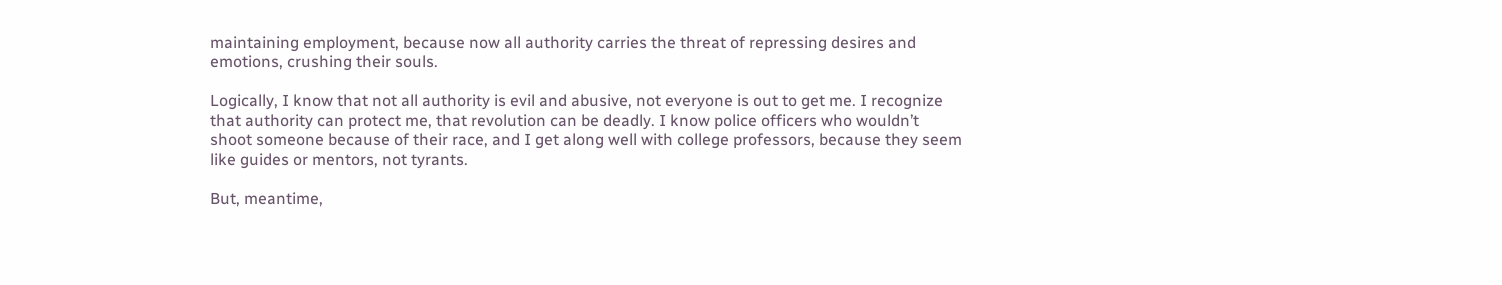maintaining employment, because now all authority carries the threat of repressing desires and emotions, crushing their souls.

Logically, I know that not all authority is evil and abusive, not everyone is out to get me. I recognize that authority can protect me, that revolution can be deadly. I know police officers who wouldn’t shoot someone because of their race, and I get along well with college professors, because they seem like guides or mentors, not tyrants.

But, meantime,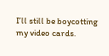I’ll still be boycotting my video cards.